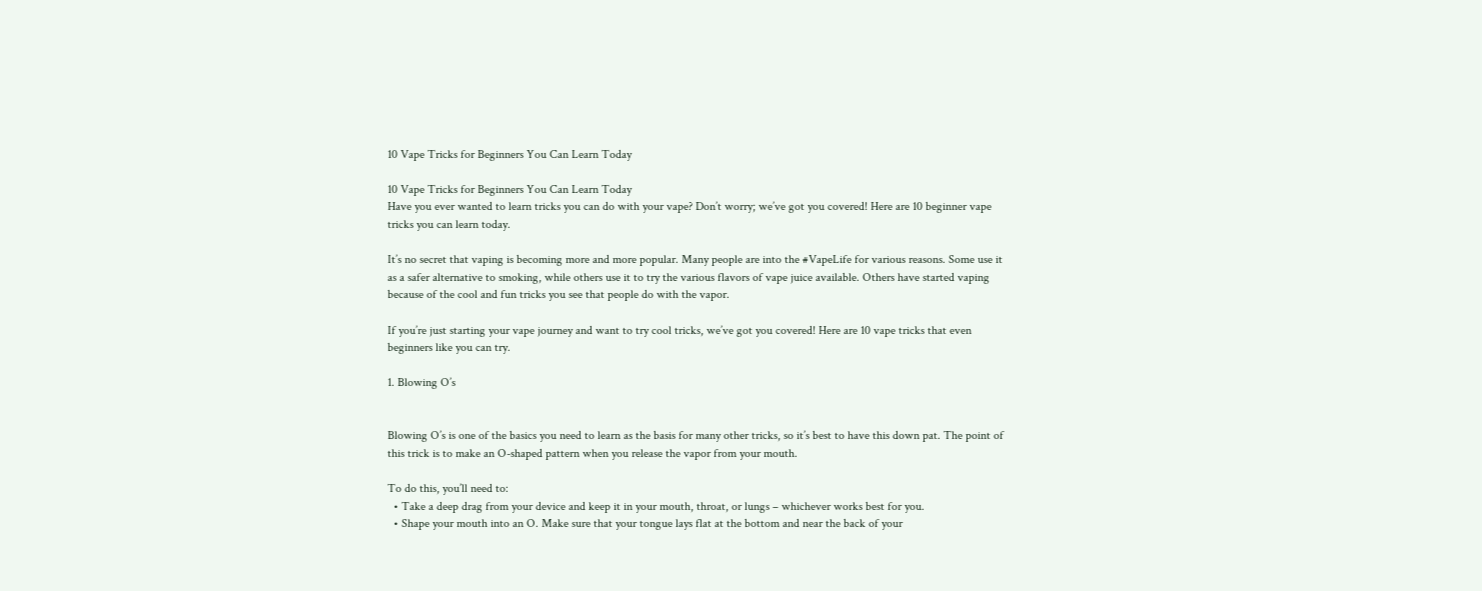10 Vape Tricks for Beginners You Can Learn Today

10 Vape Tricks for Beginners You Can Learn Today
Have you ever wanted to learn tricks you can do with your vape? Don’t worry; we’ve got you covered! Here are 10 beginner vape tricks you can learn today.

It’s no secret that vaping is becoming more and more popular. Many people are into the #VapeLife for various reasons. Some use it as a safer alternative to smoking, while others use it to try the various flavors of vape juice available. Others have started vaping because of the cool and fun tricks you see that people do with the vapor.

If you’re just starting your vape journey and want to try cool tricks, we’ve got you covered! Here are 10 vape tricks that even beginners like you can try.

1. Blowing O’s


Blowing O’s is one of the basics you need to learn as the basis for many other tricks, so it’s best to have this down pat. The point of this trick is to make an O-shaped pattern when you release the vapor from your mouth.

To do this, you’ll need to:
  • Take a deep drag from your device and keep it in your mouth, throat, or lungs – whichever works best for you.
  • Shape your mouth into an O. Make sure that your tongue lays flat at the bottom and near the back of your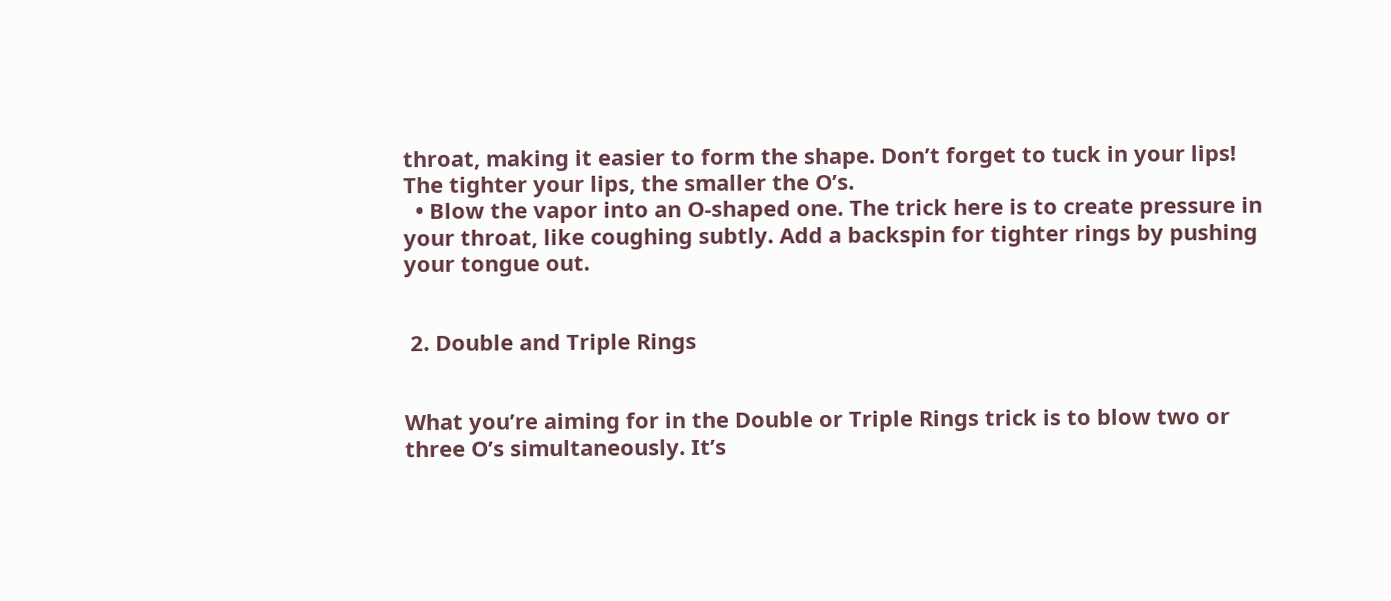throat, making it easier to form the shape. Don’t forget to tuck in your lips! The tighter your lips, the smaller the O’s.
  • Blow the vapor into an O-shaped one. The trick here is to create pressure in your throat, like coughing subtly. Add a backspin for tighter rings by pushing your tongue out.


 2. Double and Triple Rings


What you’re aiming for in the Double or Triple Rings trick is to blow two or three O’s simultaneously. It’s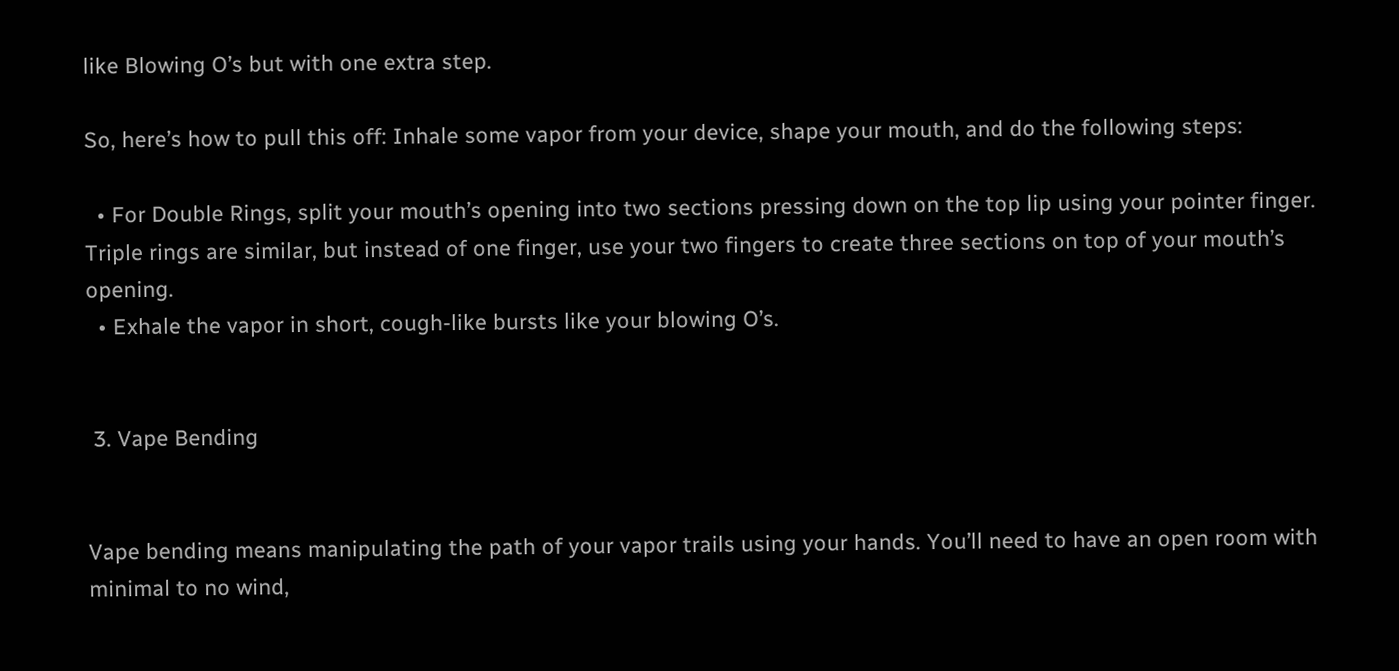like Blowing O’s but with one extra step.

So, here’s how to pull this off: Inhale some vapor from your device, shape your mouth, and do the following steps:

  • For Double Rings, split your mouth’s opening into two sections pressing down on the top lip using your pointer finger. Triple rings are similar, but instead of one finger, use your two fingers to create three sections on top of your mouth’s opening.
  • Exhale the vapor in short, cough-like bursts like your blowing O’s.


 3. Vape Bending


Vape bending means manipulating the path of your vapor trails using your hands. You’ll need to have an open room with minimal to no wind,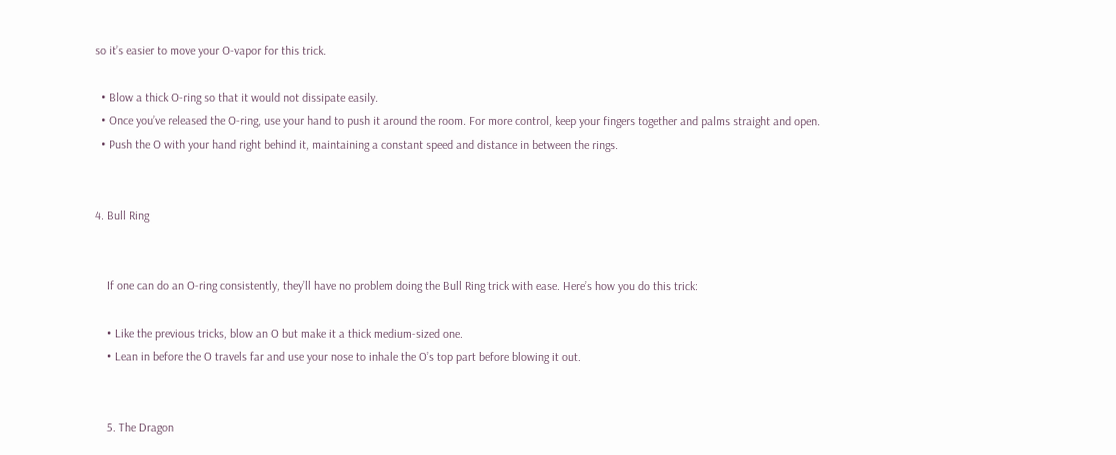so it’s easier to move your O-vapor for this trick.

  • Blow a thick O-ring so that it would not dissipate easily.
  • Once you’ve released the O-ring, use your hand to push it around the room. For more control, keep your fingers together and palms straight and open.
  • Push the O with your hand right behind it, maintaining a constant speed and distance in between the rings.


4. Bull Ring


    If one can do an O-ring consistently, they’ll have no problem doing the Bull Ring trick with ease. Here’s how you do this trick:

    • Like the previous tricks, blow an O but make it a thick medium-sized one.
    • Lean in before the O travels far and use your nose to inhale the O’s top part before blowing it out.


    5. The Dragon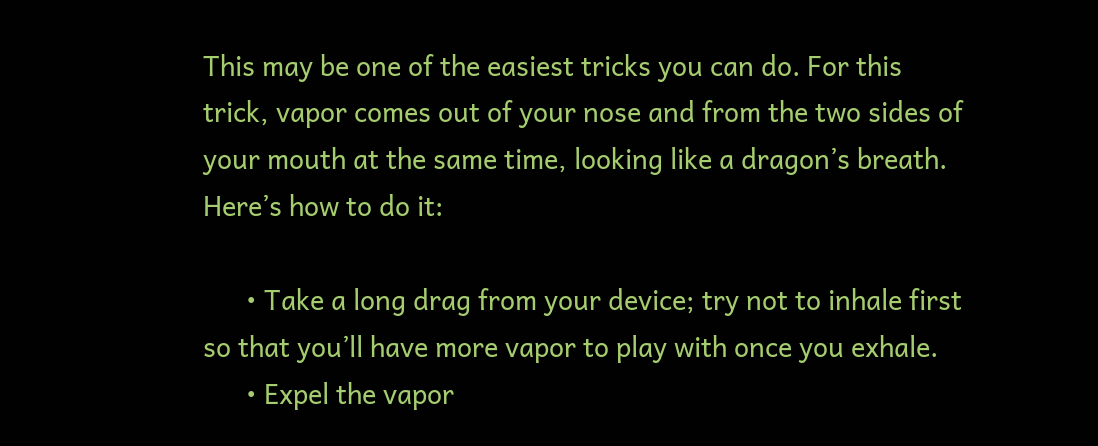This may be one of the easiest tricks you can do. For this trick, vapor comes out of your nose and from the two sides of your mouth at the same time, looking like a dragon’s breath. Here’s how to do it:

      • Take a long drag from your device; try not to inhale first so that you’ll have more vapor to play with once you exhale.
      • Expel the vapor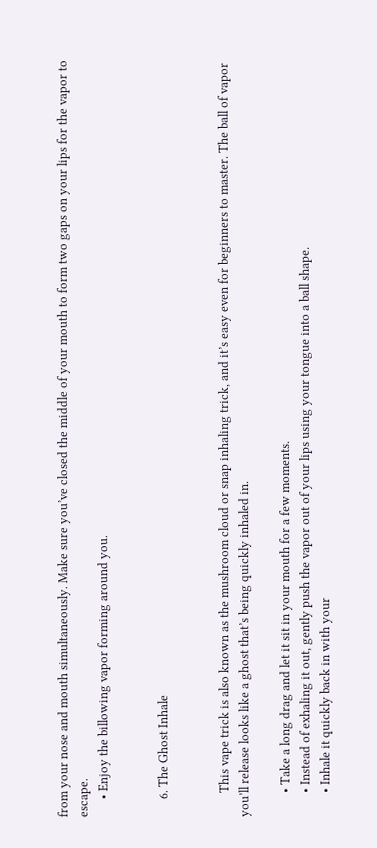from your nose and mouth simultaneously. Make sure you’ve closed the middle of your mouth to form two gaps on your lips for the vapor to escape.
      • Enjoy the billowing vapor forming around you.


      6. The Ghost Inhale


        This vape trick is also known as the mushroom cloud or snap inhaling trick, and it’s easy even for beginners to master. The ball of vapor you’ll release looks like a ghost that’s being quickly inhaled in.

        • Take a long drag and let it sit in your mouth for a few moments.
        • Instead of exhaling it out, gently push the vapor out of your lips using your tongue into a ball shape.
        • Inhale it quickly back in with your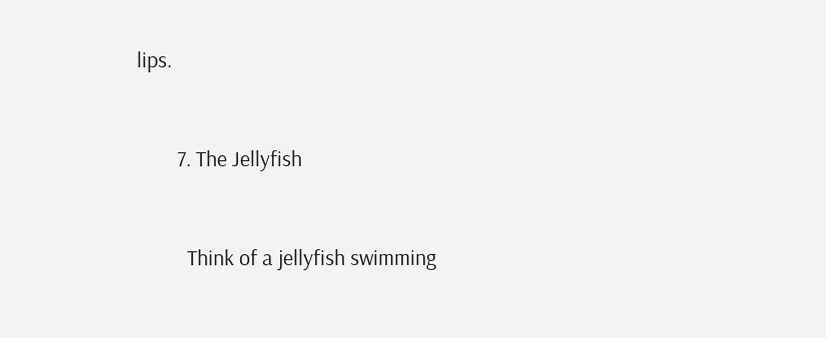lips.


        7. The Jellyfish


          Think of a jellyfish swimming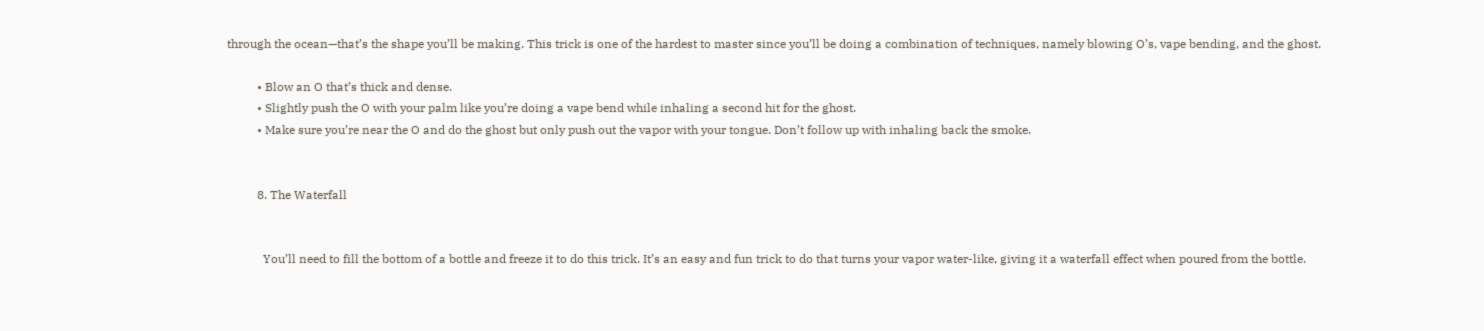through the ocean—that’s the shape you’ll be making. This trick is one of the hardest to master since you’ll be doing a combination of techniques, namely blowing O’s, vape bending, and the ghost.

          • Blow an O that’s thick and dense.
          • Slightly push the O with your palm like you’re doing a vape bend while inhaling a second hit for the ghost.
          • Make sure you’re near the O and do the ghost but only push out the vapor with your tongue. Don’t follow up with inhaling back the smoke.


          8. The Waterfall


            You’ll need to fill the bottom of a bottle and freeze it to do this trick. It’s an easy and fun trick to do that turns your vapor water-like, giving it a waterfall effect when poured from the bottle.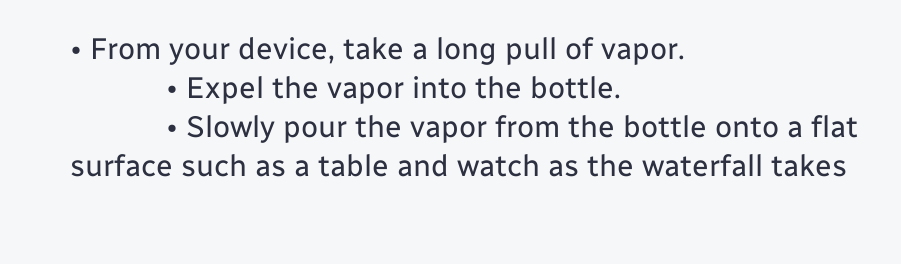• From your device, take a long pull of vapor.
            • Expel the vapor into the bottle.
            • Slowly pour the vapor from the bottle onto a flat surface such as a table and watch as the waterfall takes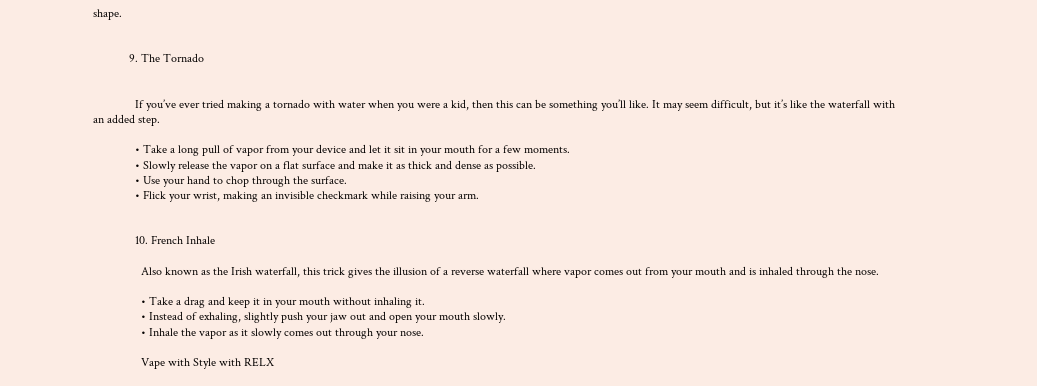shape.


            9. The Tornado


              If you’ve ever tried making a tornado with water when you were a kid, then this can be something you’ll like. It may seem difficult, but it’s like the waterfall with an added step.

              • Take a long pull of vapor from your device and let it sit in your mouth for a few moments.
              • Slowly release the vapor on a flat surface and make it as thick and dense as possible.
              • Use your hand to chop through the surface.
              • Flick your wrist, making an invisible checkmark while raising your arm.


              10. French Inhale

                Also known as the Irish waterfall, this trick gives the illusion of a reverse waterfall where vapor comes out from your mouth and is inhaled through the nose.

                • Take a drag and keep it in your mouth without inhaling it.
                • Instead of exhaling, slightly push your jaw out and open your mouth slowly.
                • Inhale the vapor as it slowly comes out through your nose.

                Vape with Style with RELX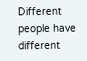Different people have different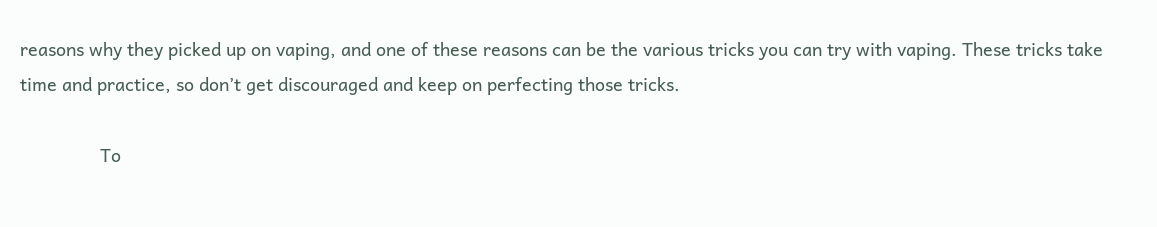reasons why they picked up on vaping, and one of these reasons can be the various tricks you can try with vaping. These tricks take time and practice, so don’t get discouraged and keep on perfecting those tricks.

                To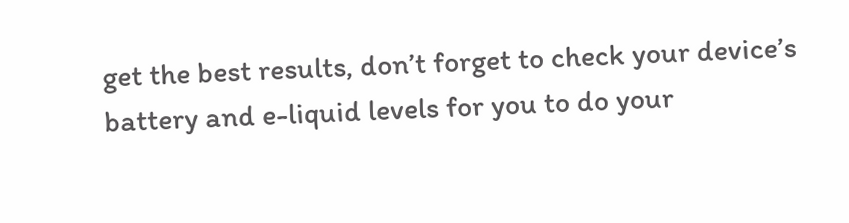get the best results, don’t forget to check your device’s battery and e-liquid levels for you to do your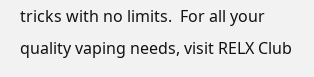tricks with no limits.  For all your quality vaping needs, visit RELX Club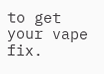to get your vape fix.